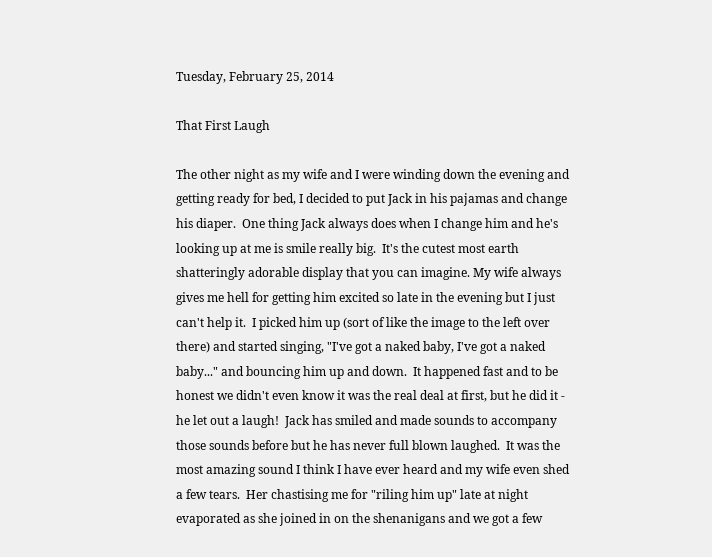Tuesday, February 25, 2014

That First Laugh

The other night as my wife and I were winding down the evening and getting ready for bed, I decided to put Jack in his pajamas and change his diaper.  One thing Jack always does when I change him and he's looking up at me is smile really big.  It's the cutest most earth shatteringly adorable display that you can imagine. My wife always gives me hell for getting him excited so late in the evening but I just can't help it.  I picked him up (sort of like the image to the left over there) and started singing, "I've got a naked baby, I've got a naked baby..." and bouncing him up and down.  It happened fast and to be honest we didn't even know it was the real deal at first, but he did it - he let out a laugh!  Jack has smiled and made sounds to accompany those sounds before but he has never full blown laughed.  It was the most amazing sound I think I have ever heard and my wife even shed a few tears.  Her chastising me for "riling him up" late at night evaporated as she joined in on the shenanigans and we got a few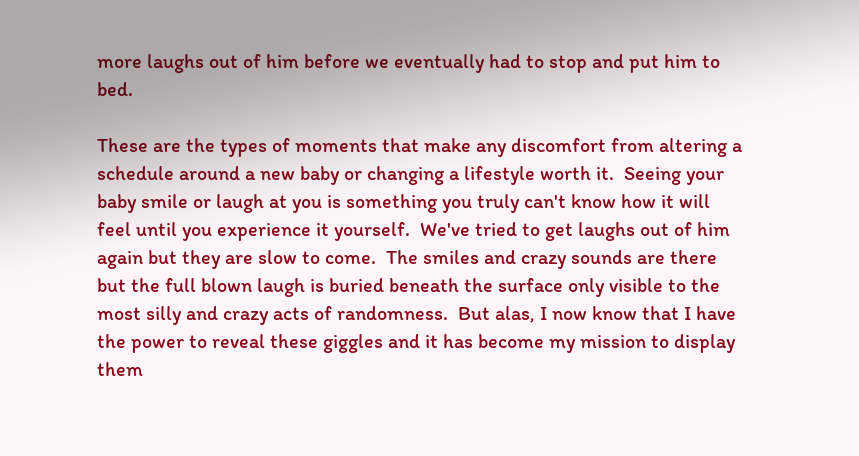more laughs out of him before we eventually had to stop and put him to bed.

These are the types of moments that make any discomfort from altering a schedule around a new baby or changing a lifestyle worth it.  Seeing your baby smile or laugh at you is something you truly can't know how it will feel until you experience it yourself.  We've tried to get laughs out of him again but they are slow to come.  The smiles and crazy sounds are there but the full blown laugh is buried beneath the surface only visible to the most silly and crazy acts of randomness.  But alas, I now know that I have the power to reveal these giggles and it has become my mission to display them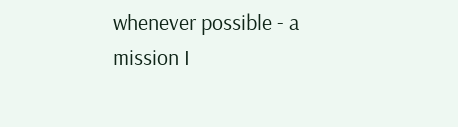whenever possible - a mission I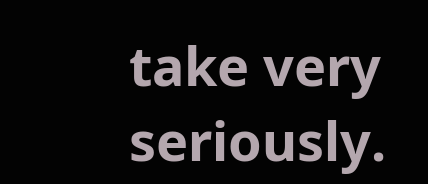take very seriously.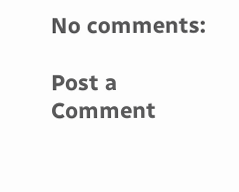No comments:

Post a Comment